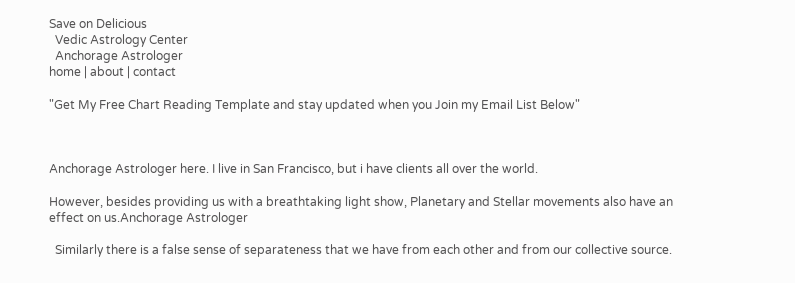Save on Delicious
  Vedic Astrology Center
  Anchorage Astrologer
home | about | contact

"Get My Free Chart Reading Template and stay updated when you Join my Email List Below"



Anchorage Astrologer here. I live in San Francisco, but i have clients all over the world.

However, besides providing us with a breathtaking light show, Planetary and Stellar movements also have an effect on us.Anchorage Astrologer

  Similarly there is a false sense of separateness that we have from each other and from our collective source.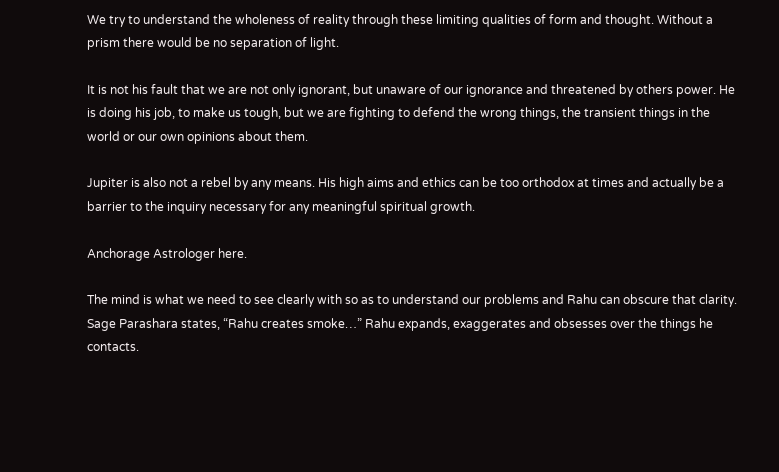We try to understand the wholeness of reality through these limiting qualities of form and thought. Without a prism there would be no separation of light.

It is not his fault that we are not only ignorant, but unaware of our ignorance and threatened by others power. He is doing his job, to make us tough, but we are fighting to defend the wrong things, the transient things in the world or our own opinions about them.

Jupiter is also not a rebel by any means. His high aims and ethics can be too orthodox at times and actually be a barrier to the inquiry necessary for any meaningful spiritual growth.

Anchorage Astrologer here.

The mind is what we need to see clearly with so as to understand our problems and Rahu can obscure that clarity. Sage Parashara states, “Rahu creates smoke…” Rahu expands, exaggerates and obsesses over the things he contacts.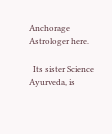Anchorage Astrologer here.

  Its sister Science Ayurveda, is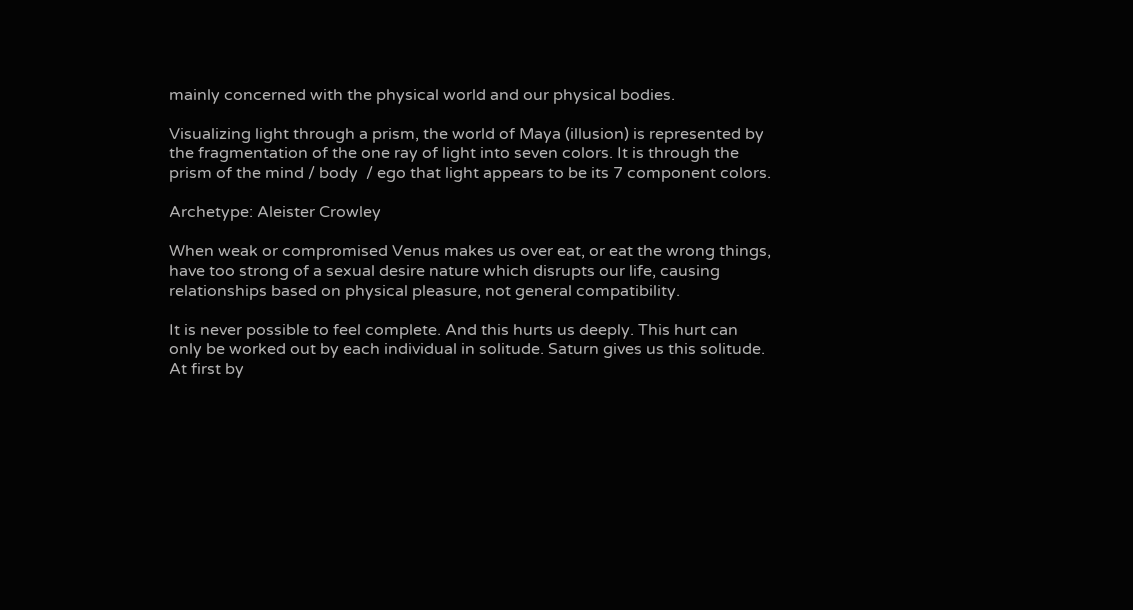mainly concerned with the physical world and our physical bodies.

Visualizing light through a prism, the world of Maya (illusion) is represented by the fragmentation of the one ray of light into seven colors. It is through the prism of the mind / body  / ego that light appears to be its 7 component colors.

Archetype: Aleister Crowley

When weak or compromised Venus makes us over eat, or eat the wrong things, have too strong of a sexual desire nature which disrupts our life, causing relationships based on physical pleasure, not general compatibility.

It is never possible to feel complete. And this hurts us deeply. This hurt can only be worked out by each individual in solitude. Saturn gives us this solitude. At first by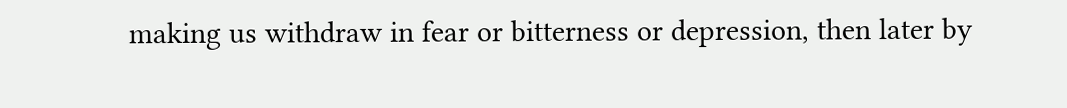making us withdraw in fear or bitterness or depression, then later by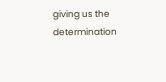giving us the determination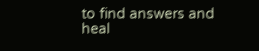to find answers and heal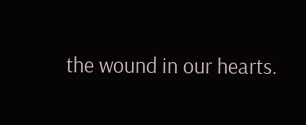the wound in our hearts.